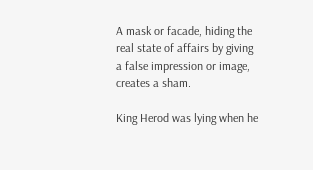A mask or facade, hiding the real state of affairs by giving a false impression or image, creates a sham.

King Herod was lying when he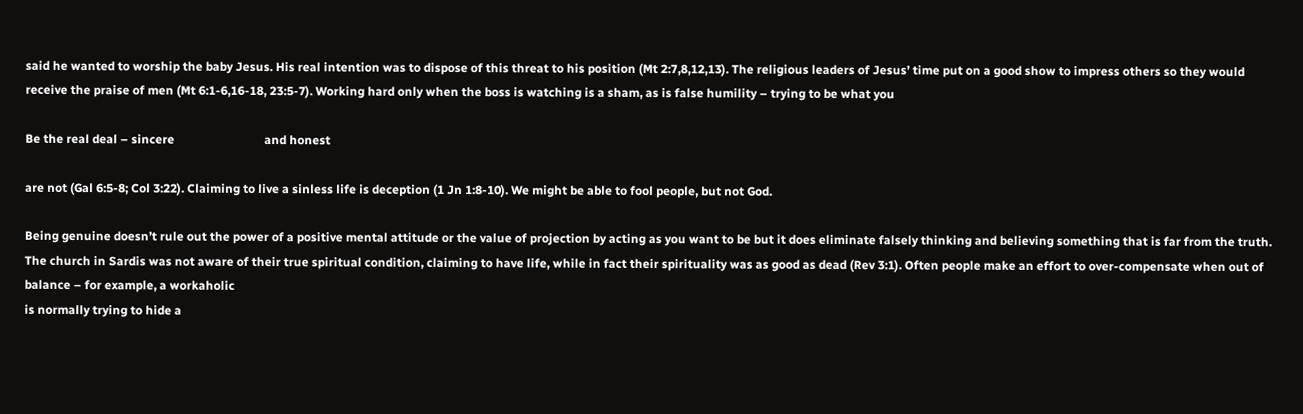said he wanted to worship the baby Jesus. His real intention was to dispose of this threat to his position (Mt 2:7,8,12,13). The religious leaders of Jesus’ time put on a good show to impress others so they would receive the praise of men (Mt 6:1-6,16-18, 23:5-7). Working hard only when the boss is watching is a sham, as is false humility – trying to be what you

Be the real deal – sincere                              and honest

are not (Gal 6:5-8; Col 3:22). Claiming to live a sinless life is deception (1 Jn 1:8-10). We might be able to fool people, but not God.

Being genuine doesn’t rule out the power of a positive mental attitude or the value of projection by acting as you want to be but it does eliminate falsely thinking and believing something that is far from the truth.  The church in Sardis was not aware of their true spiritual condition, claiming to have life, while in fact their spirituality was as good as dead (Rev 3:1). Often people make an effort to over-compensate when out of balance – for example, a workaholic
is normally trying to hide a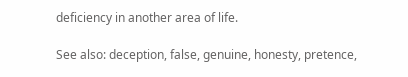deficiency in another area of life.

See also: deception, false, genuine, honesty, pretence,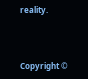reality.



Copyright ©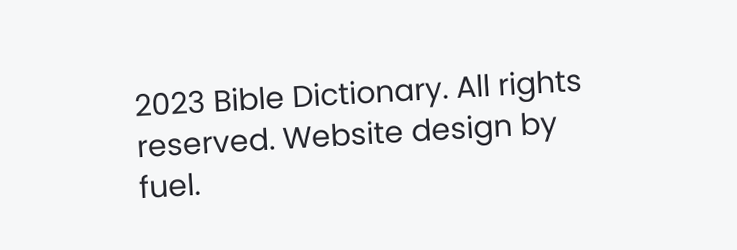2023 Bible Dictionary. All rights reserved. Website design by fuel.